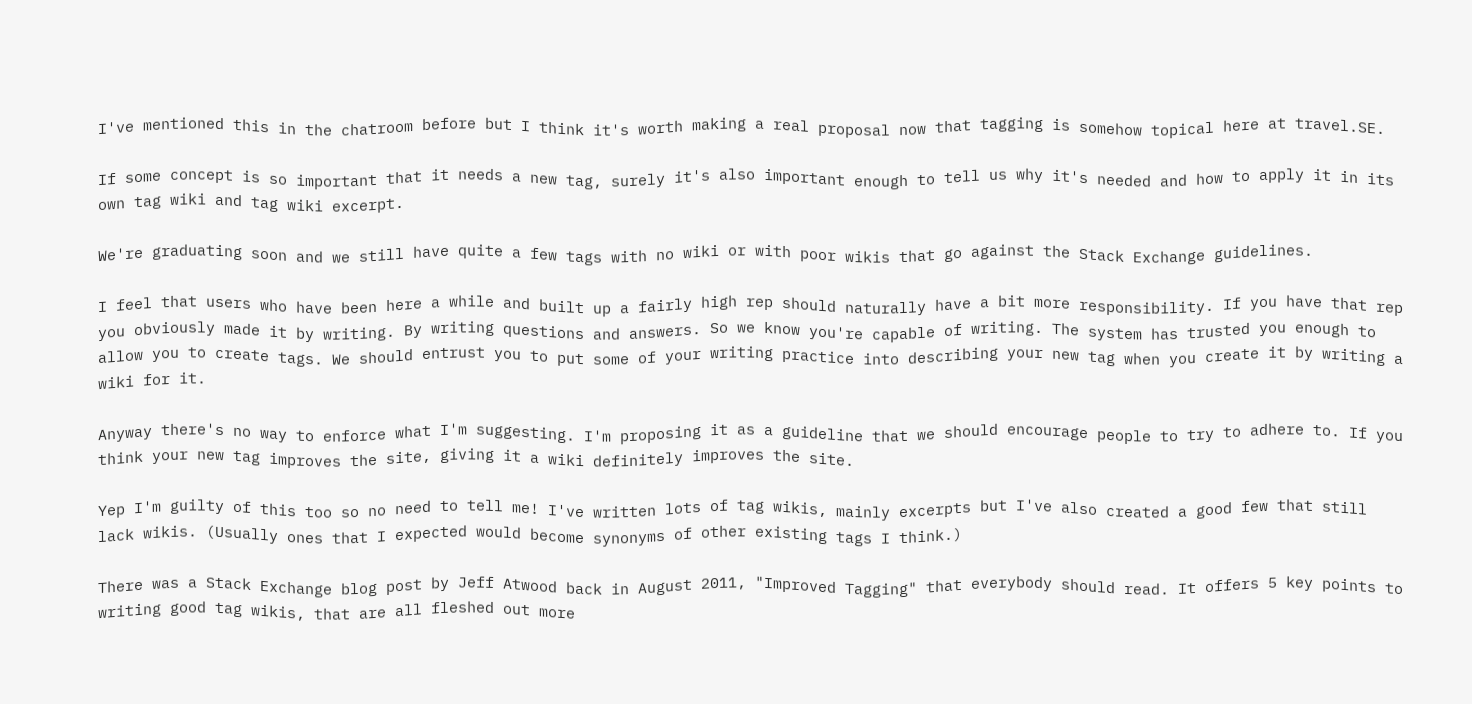I've mentioned this in the chatroom before but I think it's worth making a real proposal now that tagging is somehow topical here at travel.SE.

If some concept is so important that it needs a new tag, surely it's also important enough to tell us why it's needed and how to apply it in its own tag wiki and tag wiki excerpt.

We're graduating soon and we still have quite a few tags with no wiki or with poor wikis that go against the Stack Exchange guidelines.

I feel that users who have been here a while and built up a fairly high rep should naturally have a bit more responsibility. If you have that rep you obviously made it by writing. By writing questions and answers. So we know you're capable of writing. The system has trusted you enough to allow you to create tags. We should entrust you to put some of your writing practice into describing your new tag when you create it by writing a wiki for it.

Anyway there's no way to enforce what I'm suggesting. I'm proposing it as a guideline that we should encourage people to try to adhere to. If you think your new tag improves the site, giving it a wiki definitely improves the site.

Yep I'm guilty of this too so no need to tell me! I've written lots of tag wikis, mainly excerpts but I've also created a good few that still lack wikis. (Usually ones that I expected would become synonyms of other existing tags I think.)

There was a Stack Exchange blog post by Jeff Atwood back in August 2011, "Improved Tagging" that everybody should read. It offers 5 key points to writing good tag wikis, that are all fleshed out more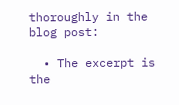thoroughly in the blog post:

  • The excerpt is the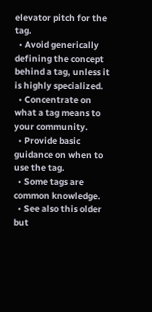elevator pitch for the tag.
  • Avoid generically defining the concept behind a tag, unless it is highly specialized.
  • Concentrate on what a tag means to your community.
  • Provide basic guidance on when to use the tag.
  • Some tags are common knowledge.
  • See also this older but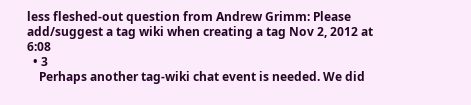less fleshed-out question from Andrew Grimm: Please add/suggest a tag wiki when creating a tag Nov 2, 2012 at 6:08
  • 3
    Perhaps another tag-wiki chat event is needed. We did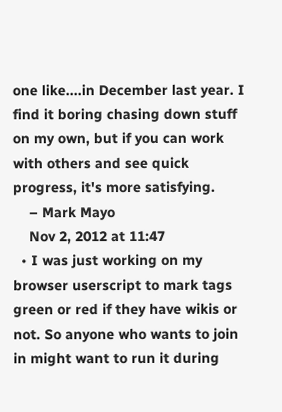one like....in December last year. I find it boring chasing down stuff on my own, but if you can work with others and see quick progress, it's more satisfying.
    – Mark Mayo
    Nov 2, 2012 at 11:47
  • I was just working on my browser userscript to mark tags green or red if they have wikis or not. So anyone who wants to join in might want to run it during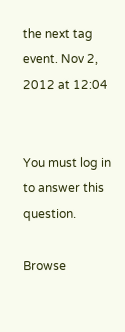the next tag event. Nov 2, 2012 at 12:04


You must log in to answer this question.

Browse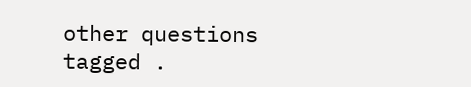other questions tagged .